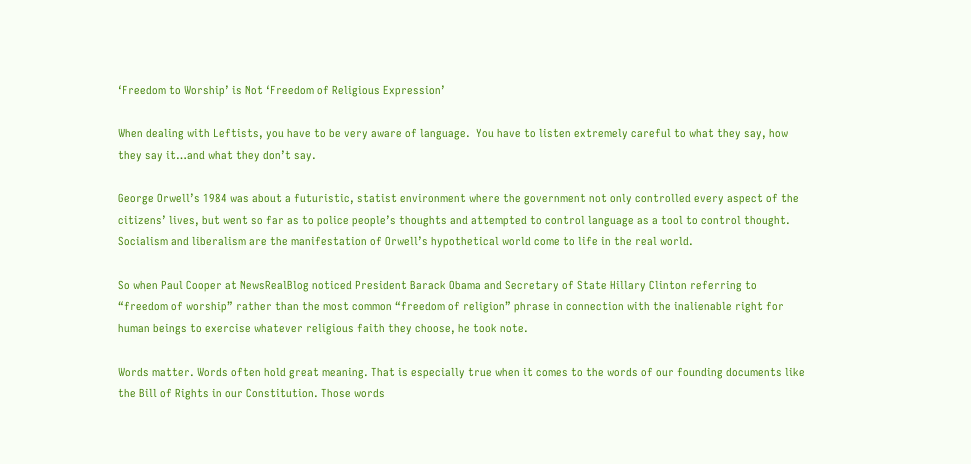‘Freedom to Worship’ is Not ‘Freedom of Religious Expression’

When dealing with Leftists, you have to be very aware of language.  You have to listen extremely careful to what they say, how they say it…and what they don’t say.

George Orwell’s 1984 was about a futuristic, statist environment where the government not only controlled every aspect of the citizens’ lives, but went so far as to police people’s thoughts and attempted to control language as a tool to control thought.  Socialism and liberalism are the manifestation of Orwell’s hypothetical world come to life in the real world.

So when Paul Cooper at NewsRealBlog noticed President Barack Obama and Secretary of State Hillary Clinton referring to “freedom of worship” rather than the most common “freedom of religion” phrase in connection with the inalienable right for human beings to exercise whatever religious faith they choose, he took note.

Words matter. Words often hold great meaning. That is especially true when it comes to the words of our founding documents like the Bill of Rights in our Constitution. Those words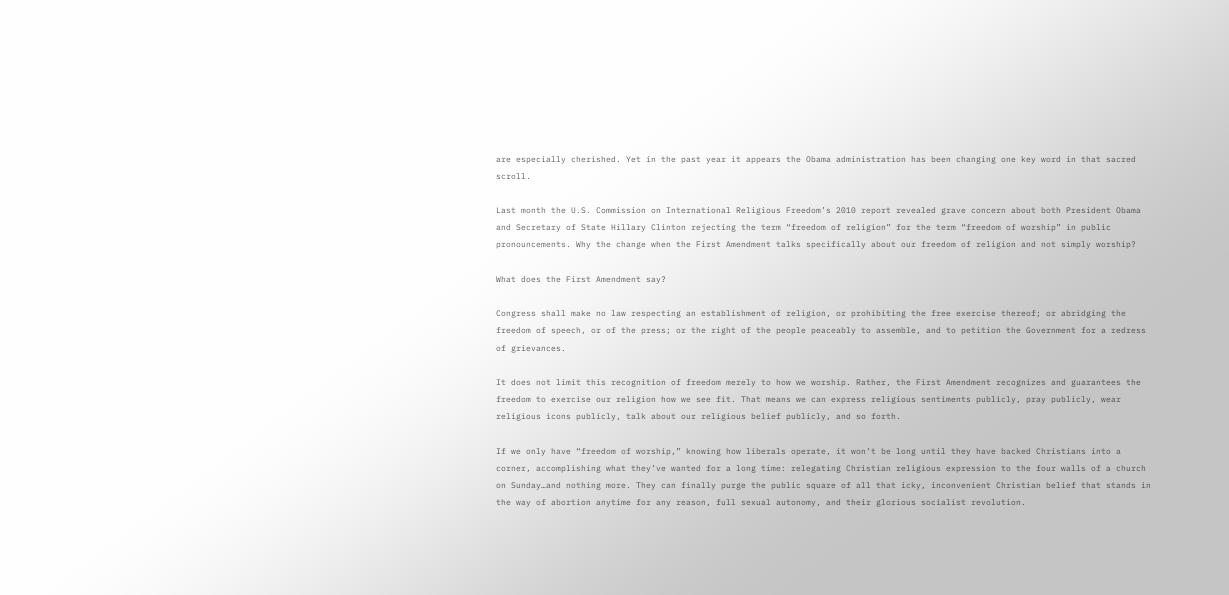are especially cherished. Yet in the past year it appears the Obama administration has been changing one key word in that sacred scroll.

Last month the U.S. Commission on International Religious Freedom’s 2010 report revealed grave concern about both President Obama and Secretary of State Hillary Clinton rejecting the term “freedom of religion” for the term “freedom of worship” in public pronouncements. Why the change when the First Amendment talks specifically about our freedom of religion and not simply worship?

What does the First Amendment say?

Congress shall make no law respecting an establishment of religion, or prohibiting the free exercise thereof; or abridging the freedom of speech, or of the press; or the right of the people peaceably to assemble, and to petition the Government for a redress of grievances.

It does not limit this recognition of freedom merely to how we worship. Rather, the First Amendment recognizes and guarantees the freedom to exercise our religion how we see fit. That means we can express religious sentiments publicly, pray publicly, wear religious icons publicly, talk about our religious belief publicly, and so forth.

If we only have “freedom of worship,” knowing how liberals operate, it won’t be long until they have backed Christians into a corner, accomplishing what they’ve wanted for a long time: relegating Christian religious expression to the four walls of a church on Sunday…and nothing more. They can finally purge the public square of all that icky, inconvenient Christian belief that stands in the way of abortion anytime for any reason, full sexual autonomy, and their glorious socialist revolution.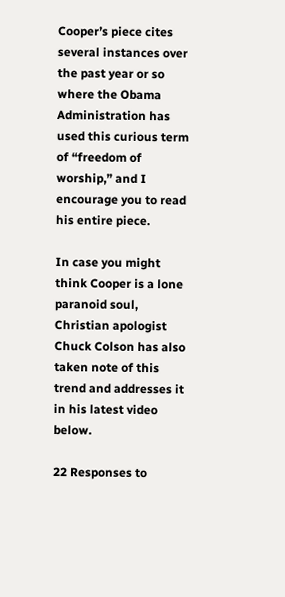Cooper’s piece cites several instances over the past year or so where the Obama Administration has used this curious term of “freedom of worship,” and I encourage you to read his entire piece.

In case you might think Cooper is a lone paranoid soul, Christian apologist Chuck Colson has also taken note of this trend and addresses it in his latest video below.

22 Responses to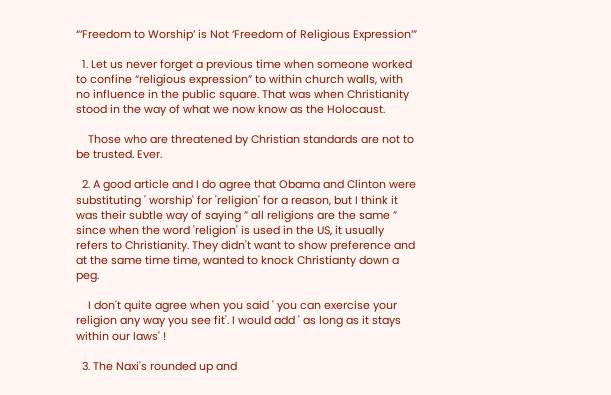“‘Freedom to Worship’ is Not ‘Freedom of Religious Expression’”

  1. Let us never forget a previous time when someone worked to confine “religious expression” to within church walls, with no influence in the public square. That was when Christianity stood in the way of what we now know as the Holocaust.

    Those who are threatened by Christian standards are not to be trusted. Ever.

  2. A good article and I do agree that Obama and Clinton were substituting ' worship' for 'religion' for a reason, but I think it was their subtle way of saying ” all religions are the same ” since when the word 'religion' is used in the US, it usually refers to Christianity. They didn't want to show preference and at the same time time, wanted to knock Christianty down a peg.

    I don't quite agree when you said ' you can exercise your religion any way you see fit'. I would add ' as long as it stays within our laws' !

  3. The Naxi's rounded up and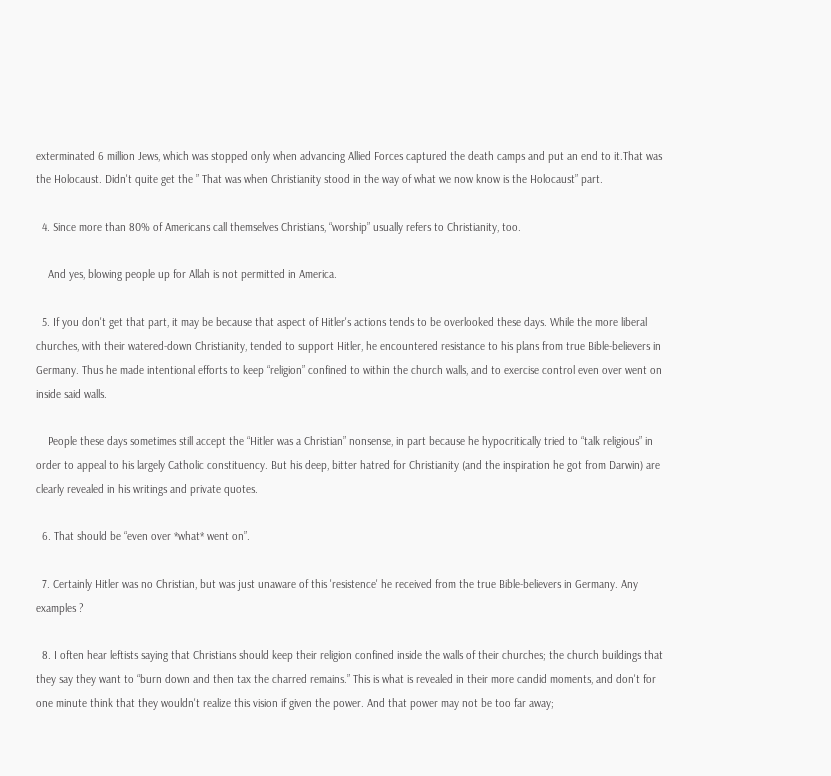exterminated 6 million Jews, which was stopped only when advancing Allied Forces captured the death camps and put an end to it.That was the Holocaust. Didn't quite get the ” That was when Christianity stood in the way of what we now know is the Holocaust” part.

  4. Since more than 80% of Americans call themselves Christians, “worship” usually refers to Christianity, too.

    And yes, blowing people up for Allah is not permitted in America.

  5. If you don't get that part, it may be because that aspect of Hitler's actions tends to be overlooked these days. While the more liberal churches, with their watered-down Christianity, tended to support Hitler, he encountered resistance to his plans from true Bible-believers in Germany. Thus he made intentional efforts to keep “religion” confined to within the church walls, and to exercise control even over went on inside said walls.

    People these days sometimes still accept the “Hitler was a Christian” nonsense, in part because he hypocritically tried to “talk religious” in order to appeal to his largely Catholic constituency. But his deep, bitter hatred for Christianity (and the inspiration he got from Darwin) are clearly revealed in his writings and private quotes.

  6. That should be “even over *what* went on”.

  7. Certainly Hitler was no Christian, but was just unaware of this 'resistence' he received from the true Bible-believers in Germany. Any examples ?

  8. I often hear leftists saying that Christians should keep their religion confined inside the walls of their churches; the church buildings that they say they want to “burn down and then tax the charred remains.” This is what is revealed in their more candid moments, and don't for one minute think that they wouldn't realize this vision if given the power. And that power may not be too far away;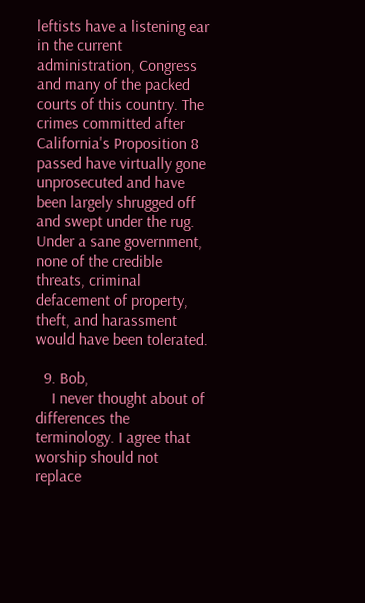leftists have a listening ear in the current administration, Congress and many of the packed courts of this country. The crimes committed after California's Proposition 8 passed have virtually gone unprosecuted and have been largely shrugged off and swept under the rug. Under a sane government, none of the credible threats, criminal defacement of property, theft, and harassment would have been tolerated.

  9. Bob,
    I never thought about of differences the terminology. I agree that worship should not replace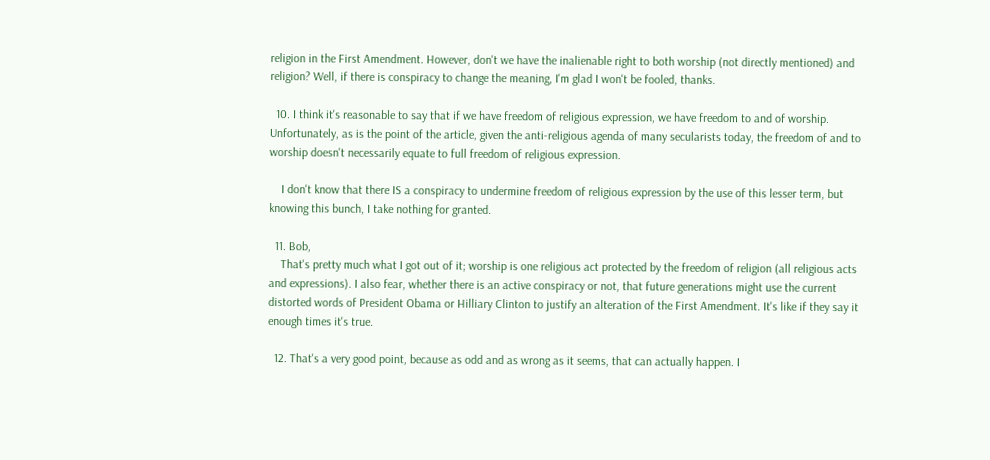religion in the First Amendment. However, don't we have the inalienable right to both worship (not directly mentioned) and religion? Well, if there is conspiracy to change the meaning, I'm glad I won't be fooled, thanks.

  10. I think it's reasonable to say that if we have freedom of religious expression, we have freedom to and of worship. Unfortunately, as is the point of the article, given the anti-religious agenda of many secularists today, the freedom of and to worship doesn't necessarily equate to full freedom of religious expression.

    I don't know that there IS a conspiracy to undermine freedom of religious expression by the use of this lesser term, but knowing this bunch, I take nothing for granted.

  11. Bob,
    That's pretty much what I got out of it; worship is one religious act protected by the freedom of religion (all religious acts and expressions). I also fear, whether there is an active conspiracy or not, that future generations might use the current distorted words of President Obama or Hilliary Clinton to justify an alteration of the First Amendment. It's like if they say it enough times it's true.

  12. That's a very good point, because as odd and as wrong as it seems, that can actually happen. I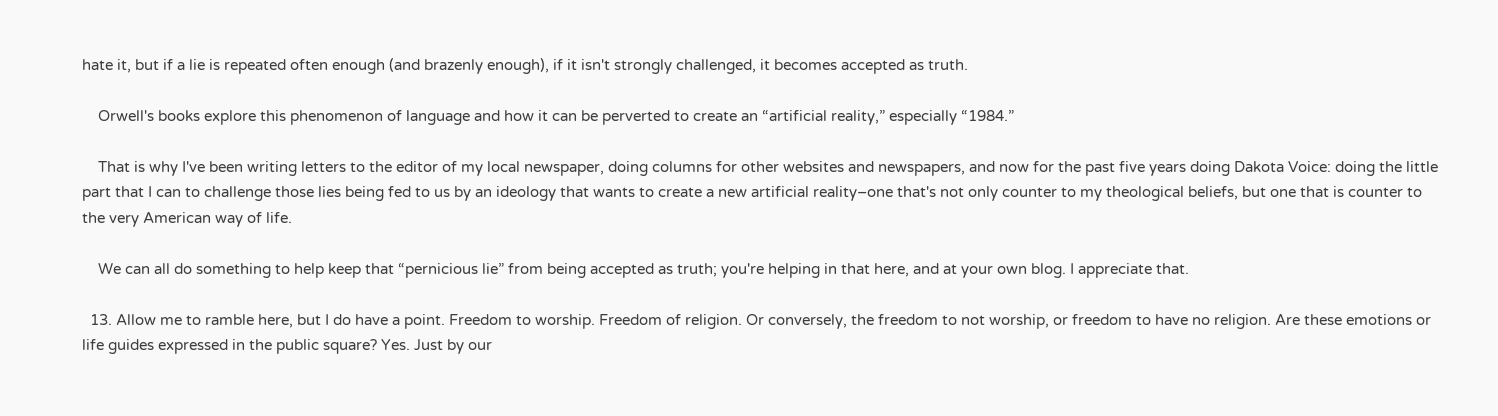hate it, but if a lie is repeated often enough (and brazenly enough), if it isn't strongly challenged, it becomes accepted as truth.

    Orwell's books explore this phenomenon of language and how it can be perverted to create an “artificial reality,” especially “1984.”

    That is why I've been writing letters to the editor of my local newspaper, doing columns for other websites and newspapers, and now for the past five years doing Dakota Voice: doing the little part that I can to challenge those lies being fed to us by an ideology that wants to create a new artificial reality–one that's not only counter to my theological beliefs, but one that is counter to the very American way of life.

    We can all do something to help keep that “pernicious lie” from being accepted as truth; you're helping in that here, and at your own blog. I appreciate that.

  13. Allow me to ramble here, but I do have a point. Freedom to worship. Freedom of religion. Or conversely, the freedom to not worship, or freedom to have no religion. Are these emotions or life guides expressed in the public square? Yes. Just by our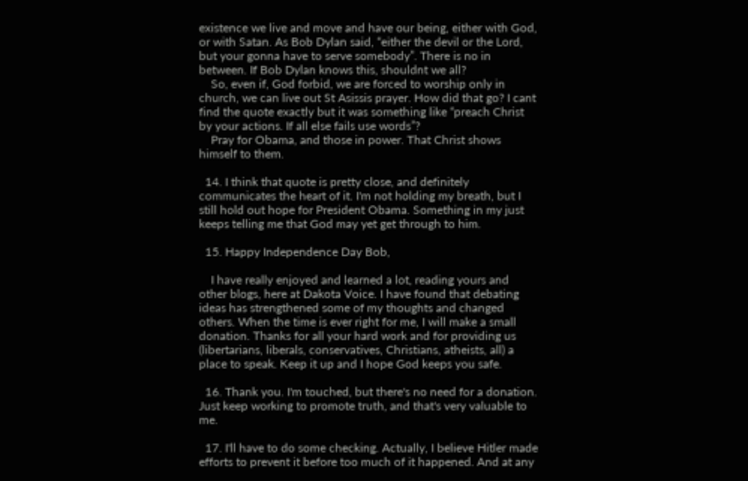existence we live and move and have our being, either with God, or with Satan. As Bob Dylan said, “either the devil or the Lord, but your gonna have to serve somebody”. There is no in between. If Bob Dylan knows this, shouldnt we all?
    So, even if, God forbid, we are forced to worship only in church, we can live out St Asissis prayer. How did that go? I cant find the quote exactly but it was something like “preach Christ by your actions. If all else fails use words”?
    Pray for Obama, and those in power. That Christ shows himself to them.

  14. I think that quote is pretty close, and definitely communicates the heart of it. I'm not holding my breath, but I still hold out hope for President Obama. Something in my just keeps telling me that God may yet get through to him.

  15. Happy Independence Day Bob,

    I have really enjoyed and learned a lot, reading yours and other blogs, here at Dakota Voice. I have found that debating ideas has strengthened some of my thoughts and changed others. When the time is ever right for me, I will make a small donation. Thanks for all your hard work and for providing us (libertarians, liberals, conservatives, Christians, atheists, all) a place to speak. Keep it up and I hope God keeps you safe.

  16. Thank you. I'm touched, but there's no need for a donation. Just keep working to promote truth, and that's very valuable to me.

  17. I'll have to do some checking. Actually, I believe Hitler made efforts to prevent it before too much of it happened. And at any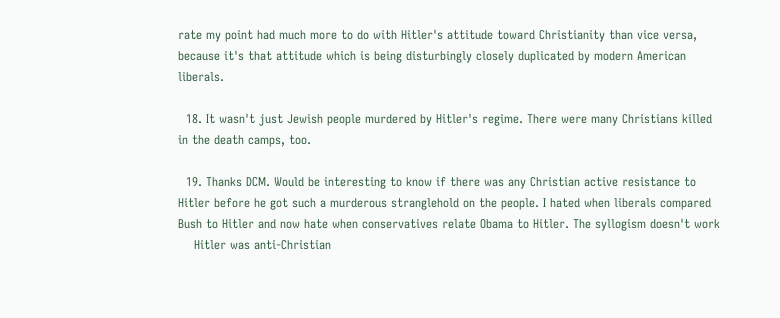rate my point had much more to do with Hitler's attitude toward Christianity than vice versa, because it's that attitude which is being disturbingly closely duplicated by modern American liberals.

  18. It wasn't just Jewish people murdered by Hitler's regime. There were many Christians killed in the death camps, too.

  19. Thanks DCM. Would be interesting to know if there was any Christian active resistance to Hitler before he got such a murderous stranglehold on the people. I hated when liberals compared Bush to Hitler and now hate when conservatives relate Obama to Hitler. The syllogism doesn't work
    Hitler was anti-Christian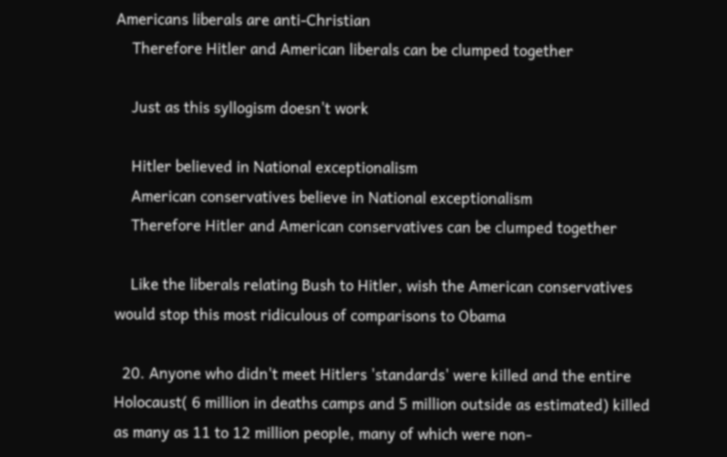Americans liberals are anti-Christian
    Therefore Hitler and American liberals can be clumped together

    Just as this syllogism doesn't work

    Hitler believed in National exceptionalism
    American conservatives believe in National exceptionalism
    Therefore Hitler and American conservatives can be clumped together

    Like the liberals relating Bush to Hitler, wish the American conservatives would stop this most ridiculous of comparisons to Obama

  20. Anyone who didn't meet Hitlers 'standards' were killed and the entire Holocaust( 6 million in deaths camps and 5 million outside as estimated) killed as many as 11 to 12 million people, many of which were non-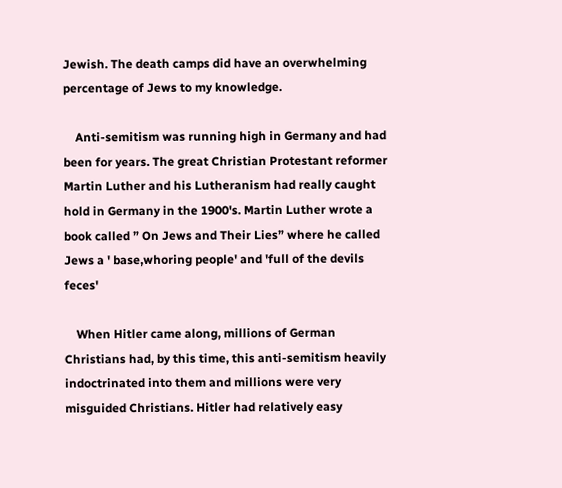Jewish. The death camps did have an overwhelming percentage of Jews to my knowledge.

    Anti-semitism was running high in Germany and had been for years. The great Christian Protestant reformer Martin Luther and his Lutheranism had really caught hold in Germany in the 1900's. Martin Luther wrote a book called ” On Jews and Their Lies” where he called Jews a ' base,whoring people' and 'full of the devils feces'

    When Hitler came along, millions of German Christians had, by this time, this anti-semitism heavily indoctrinated into them and millions were very misguided Christians. Hitler had relatively easy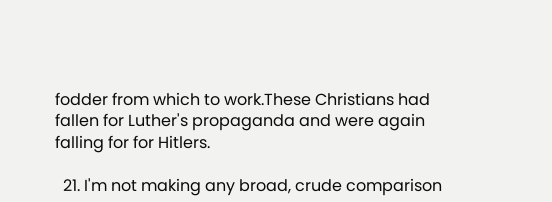fodder from which to work.These Christians had fallen for Luther's propaganda and were again falling for for Hitlers.

  21. I'm not making any broad, crude comparison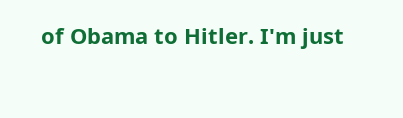of Obama to Hitler. I'm just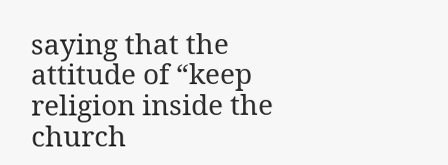saying that the attitude of “keep religion inside the church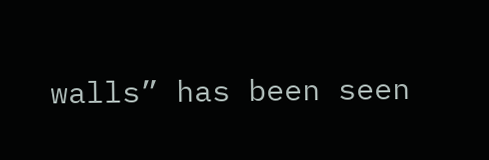walls” has been seen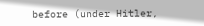before (under Hitler,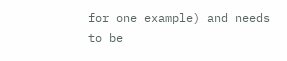for one example) and needs to be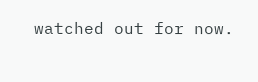watched out for now.